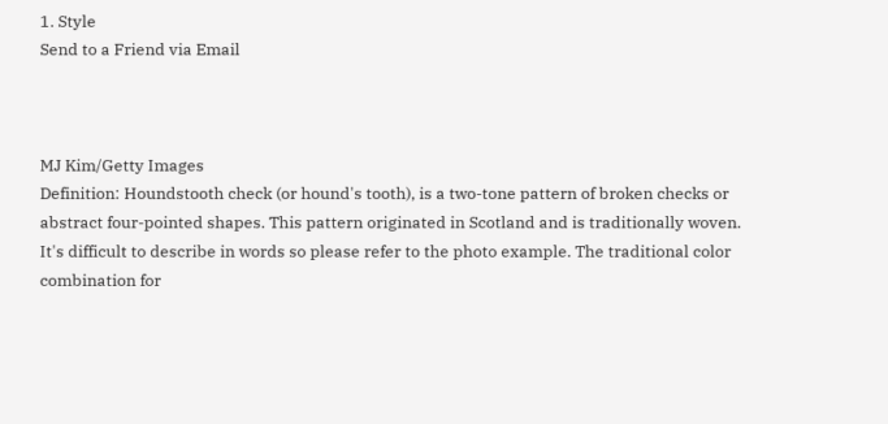1. Style
Send to a Friend via Email



MJ Kim/Getty Images
Definition: Houndstooth check (or hound's tooth), is a two-tone pattern of broken checks or abstract four-pointed shapes. This pattern originated in Scotland and is traditionally woven. It's difficult to describe in words so please refer to the photo example. The traditional color combination for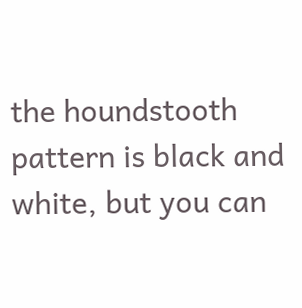the houndstooth pattern is black and white, but you can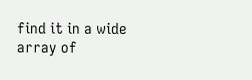find it in a wide array of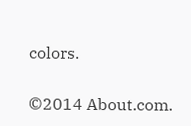colors.

©2014 About.com.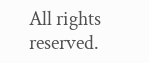All rights reserved.